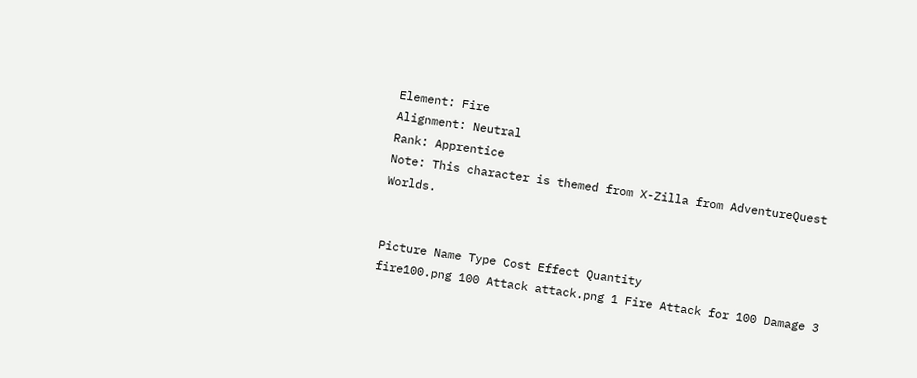Element: Fire
Alignment: Neutral
Rank: Apprentice
Note: This character is themed from X-Zilla from AdventureQuest Worlds.


Picture Name Type Cost Effect Quantity
fire100.png 100 Attack attack.png 1 Fire Attack for 100 Damage 3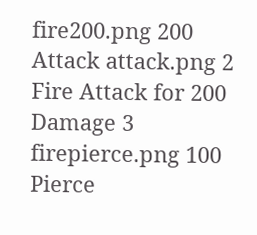fire200.png 200 Attack attack.png 2 Fire Attack for 200 Damage 3
firepierce.png 100 Pierce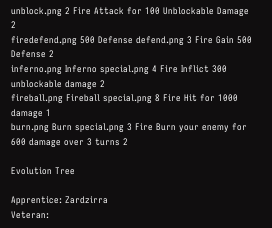unblock.png 2 Fire Attack for 100 Unblockable Damage 2
firedefend.png 500 Defense defend.png 3 Fire Gain 500 Defense 2
inferno.png Inferno special.png 4 Fire Inflict 300 unblockable damage 2
fireball.png Fireball special.png 8 Fire Hit for 1000 damage 1
burn.png Burn special.png 3 Fire Burn your enemy for 600 damage over 3 turns 2

Evolution Tree

Apprentice: Zardzirra
Veteran: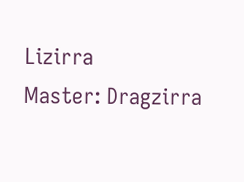Lizirra
Master: Dragzirra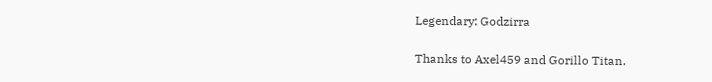Legendary: Godzirra

Thanks to Axel459 and Gorillo Titan.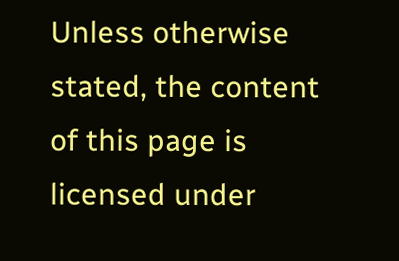Unless otherwise stated, the content of this page is licensed under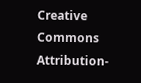Creative Commons Attribution-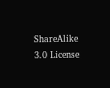ShareAlike 3.0 License